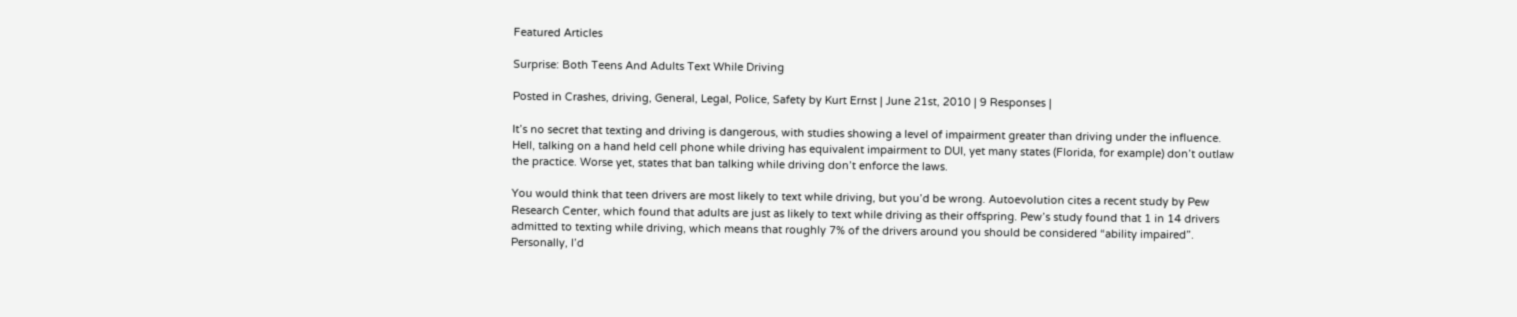Featured Articles

Surprise: Both Teens And Adults Text While Driving

Posted in Crashes, driving, General, Legal, Police, Safety by Kurt Ernst | June 21st, 2010 | 9 Responses |

It’s no secret that texting and driving is dangerous, with studies showing a level of impairment greater than driving under the influence. Hell, talking on a hand held cell phone while driving has equivalent impairment to DUI, yet many states (Florida, for example) don’t outlaw the practice. Worse yet, states that ban talking while driving don’t enforce the laws.

You would think that teen drivers are most likely to text while driving, but you’d be wrong. Autoevolution cites a recent study by Pew Research Center, which found that adults are just as likely to text while driving as their offspring. Pew’s study found that 1 in 14 drivers admitted to texting while driving, which means that roughly 7% of the drivers around you should be considered “ability impaired”. Personally, I’d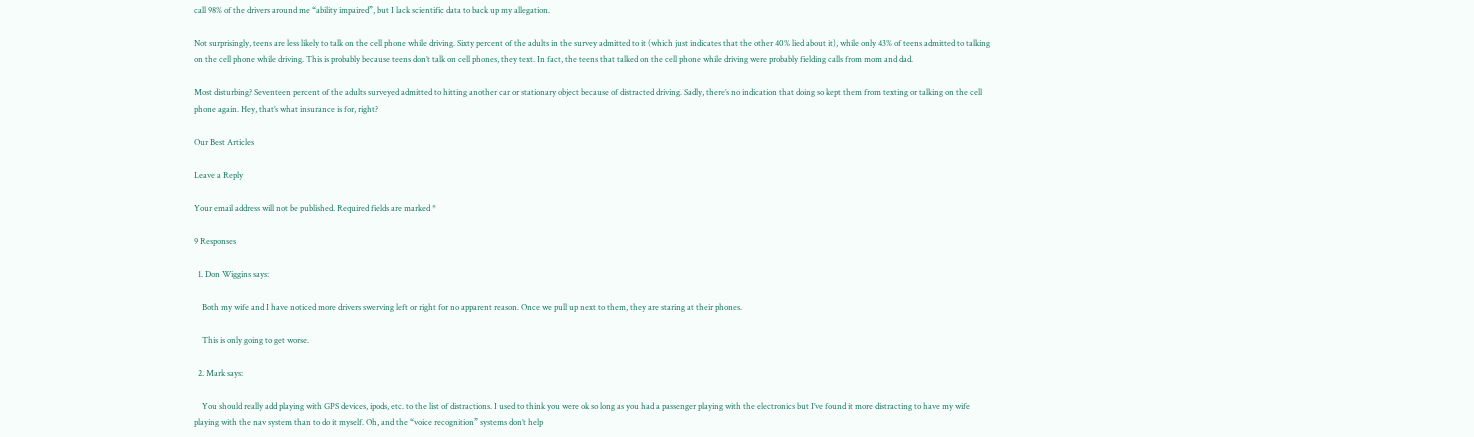call 98% of the drivers around me “ability impaired”, but I lack scientific data to back up my allegation.

Not surprisingly, teens are less likely to talk on the cell phone while driving. Sixty percent of the adults in the survey admitted to it (which just indicates that the other 40% lied about it), while only 43% of teens admitted to talking on the cell phone while driving. This is probably because teens don’t talk on cell phones, they text. In fact, the teens that talked on the cell phone while driving were probably fielding calls from mom and dad.

Most disturbing? Seventeen percent of the adults surveyed admitted to hitting another car or stationary object because of distracted driving. Sadly, there’s no indication that doing so kept them from texting or talking on the cell phone again. Hey, that’s what insurance is for, right?

Our Best Articles

Leave a Reply

Your email address will not be published. Required fields are marked *

9 Responses

  1. Don Wiggins says:

    Both my wife and I have noticed more drivers swerving left or right for no apparent reason. Once we pull up next to them, they are staring at their phones.

    This is only going to get worse.

  2. Mark says:

    You should really add playing with GPS devices, ipods, etc. to the list of distractions. I used to think you were ok so long as you had a passenger playing with the electronics but I’ve found it more distracting to have my wife playing with the nav system than to do it myself. Oh, and the “voice recognition” systems don’t help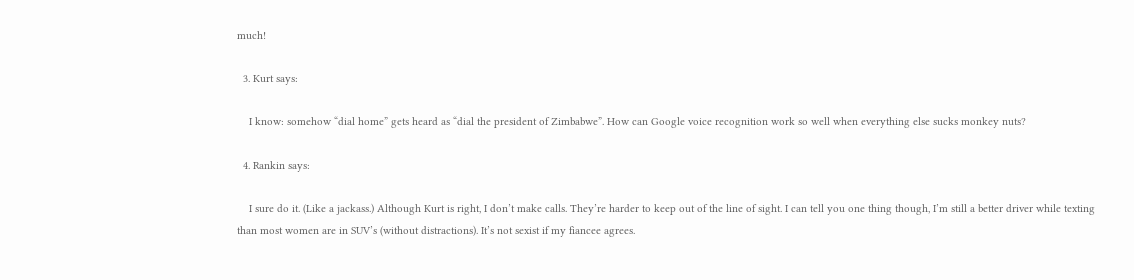much!

  3. Kurt says:

    I know: somehow “dial home” gets heard as “dial the president of Zimbabwe”. How can Google voice recognition work so well when everything else sucks monkey nuts?

  4. Rankin says:

    I sure do it. (Like a jackass.) Although Kurt is right, I don’t make calls. They’re harder to keep out of the line of sight. I can tell you one thing though, I’m still a better driver while texting than most women are in SUV’s (without distractions). It’s not sexist if my fiancee agrees.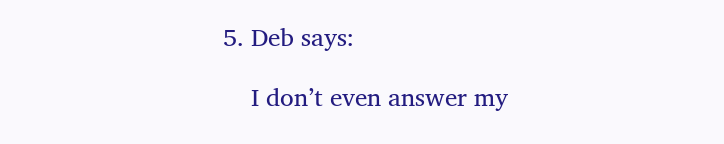5. Deb says:

    I don’t even answer my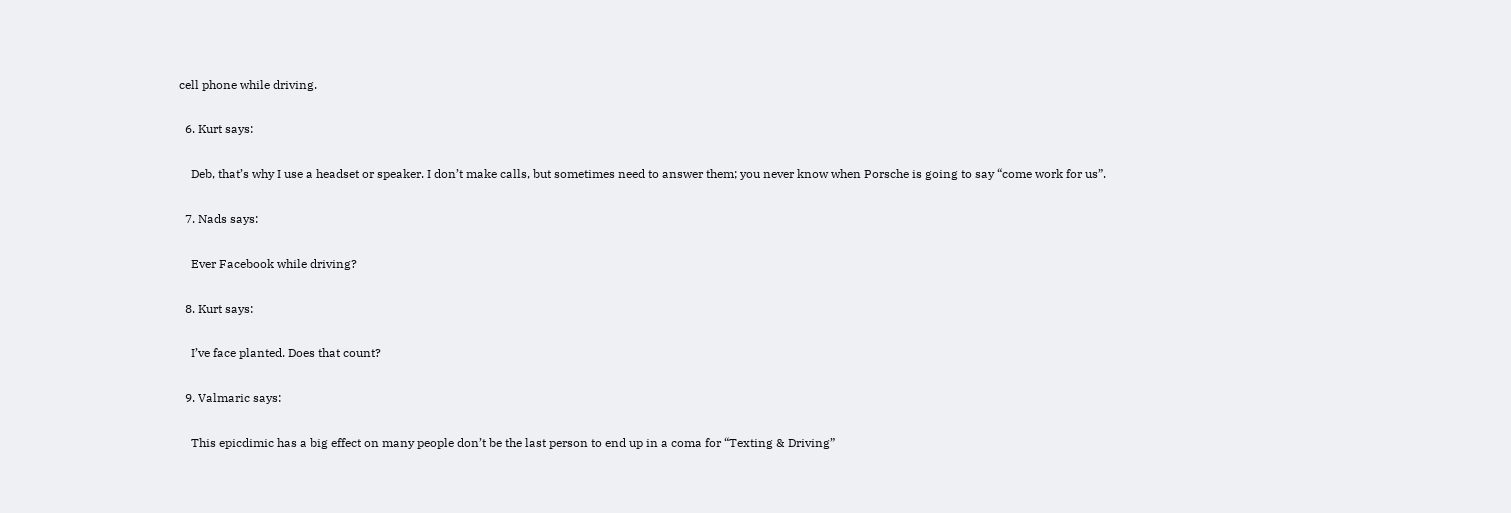cell phone while driving.

  6. Kurt says:

    Deb, that’s why I use a headset or speaker. I don’t make calls, but sometimes need to answer them; you never know when Porsche is going to say “come work for us”.

  7. Nads says:

    Ever Facebook while driving?

  8. Kurt says:

    I’ve face planted. Does that count?

  9. Valmaric says:

    This epicdimic has a big effect on many people don’t be the last person to end up in a coma for “Texting & Driving”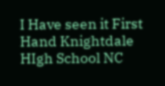I Have seen it First Hand Knightdale HIgh School NC